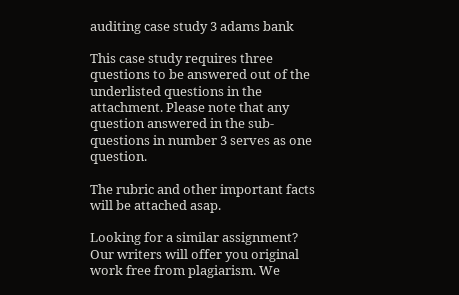auditing case study 3 adams bank

This case study requires three questions to be answered out of the underlisted questions in the attachment. Please note that any question answered in the sub-questions in number 3 serves as one question.

The rubric and other important facts will be attached asap.

Looking for a similar assignment? Our writers will offer you original work free from plagiarism. We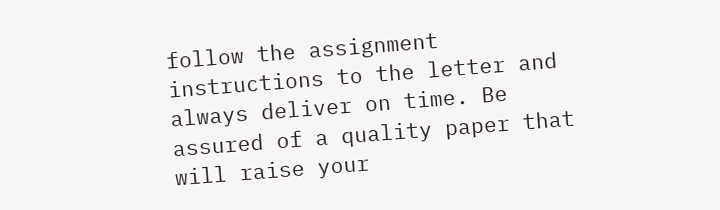follow the assignment instructions to the letter and always deliver on time. Be assured of a quality paper that will raise your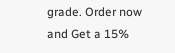grade. Order now and Get a 15%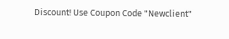Discount! Use Coupon Code "Newclient"